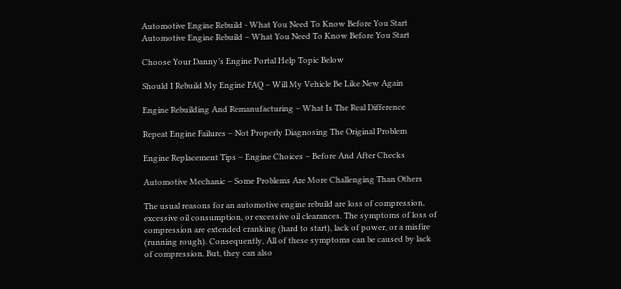Automotive Engine Rebuild - What You Need To Know Before You Start
Automotive Engine Rebuild – What You Need To Know Before You Start

Choose Your Danny’s Engine Portal Help Topic Below

Should I Rebuild My Engine FAQ – Will My Vehicle Be Like New Again

Engine Rebuilding And Remanufacturing – What Is The Real Difference

Repeat Engine Failures – Not Properly Diagnosing The Original Problem

Engine Replacement Tips – Engine Choices – Before And After Checks

Automotive Mechanic – Some Problems Are More Challenging Than Others

The usual reasons for an automotive engine rebuild are loss of compression, excessive oil consumption, or excessive oil clearances. The symptoms of loss of compression are extended cranking (hard to start), lack of power, or a misfire (running rough). Consequently, All of these symptoms can be caused by lack of compression. But, they can also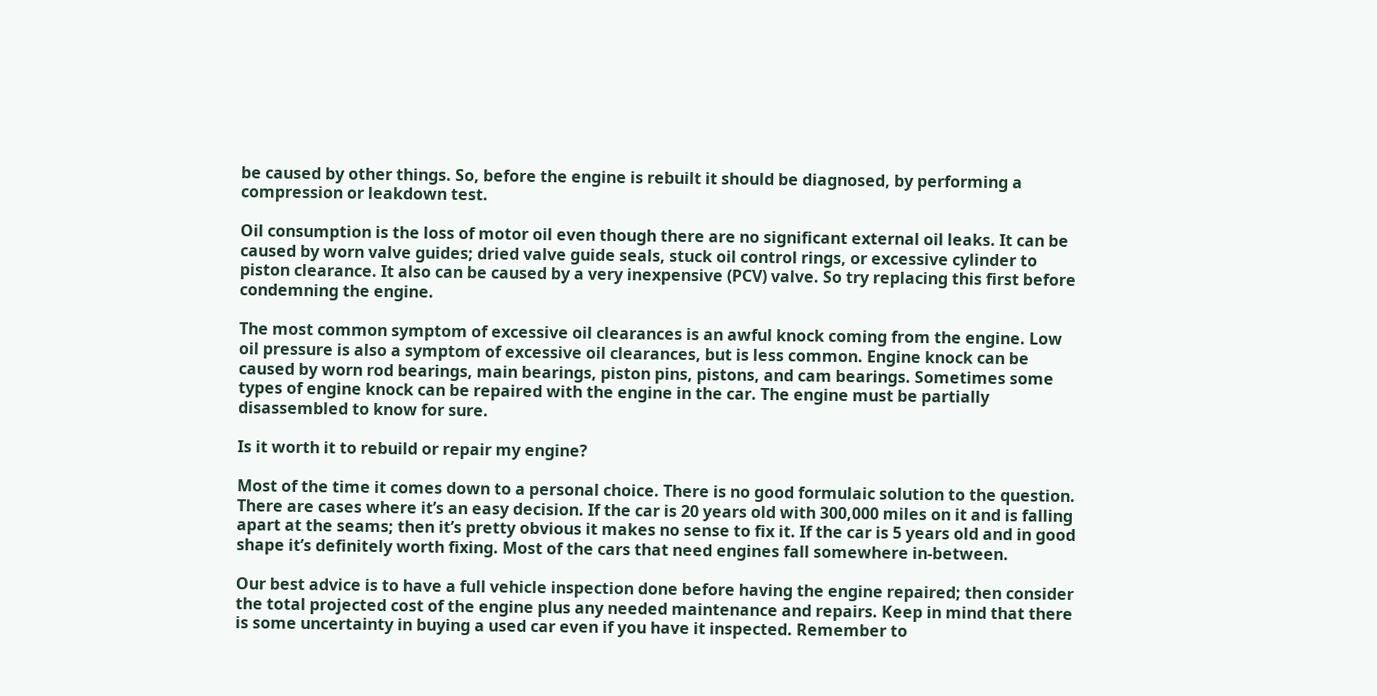be caused by other things. So, before the engine is rebuilt it should be diagnosed, by performing a compression or leakdown test.

Oil consumption is the loss of motor oil even though there are no significant external oil leaks. It can be caused by worn valve guides; dried valve guide seals, stuck oil control rings, or excessive cylinder to piston clearance. It also can be caused by a very inexpensive (PCV) valve. So try replacing this first before condemning the engine.

The most common symptom of excessive oil clearances is an awful knock coming from the engine. Low oil pressure is also a symptom of excessive oil clearances, but is less common. Engine knock can be caused by worn rod bearings, main bearings, piston pins, pistons, and cam bearings. Sometimes some types of engine knock can be repaired with the engine in the car. The engine must be partially disassembled to know for sure.

Is it worth it to rebuild or repair my engine?

Most of the time it comes down to a personal choice. There is no good formulaic solution to the question. There are cases where it’s an easy decision. If the car is 20 years old with 300,000 miles on it and is falling apart at the seams; then it’s pretty obvious it makes no sense to fix it. If the car is 5 years old and in good shape it’s definitely worth fixing. Most of the cars that need engines fall somewhere in-between.

Our best advice is to have a full vehicle inspection done before having the engine repaired; then consider the total projected cost of the engine plus any needed maintenance and repairs. Keep in mind that there is some uncertainty in buying a used car even if you have it inspected. Remember to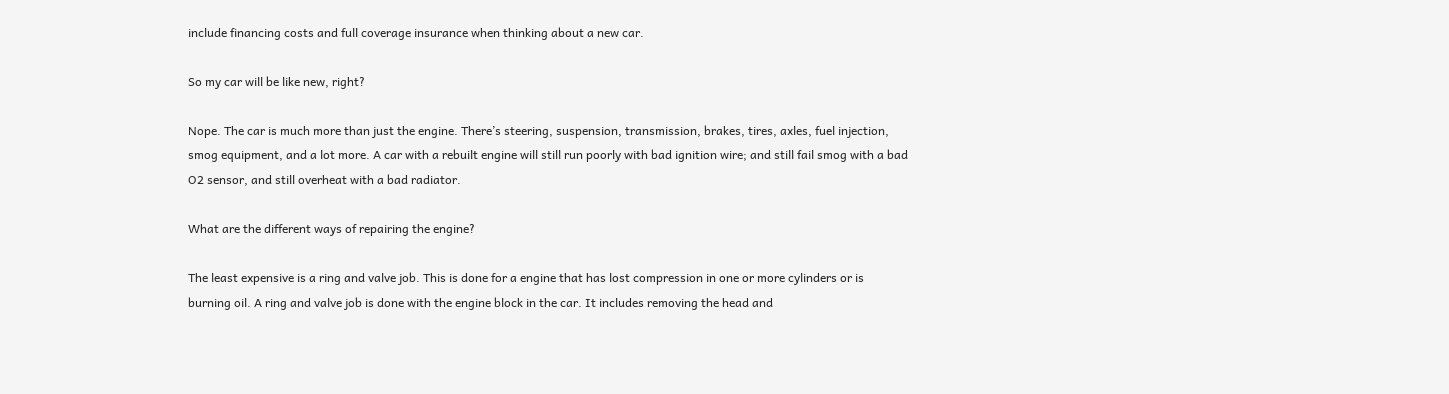include financing costs and full coverage insurance when thinking about a new car.

So my car will be like new, right?

Nope. The car is much more than just the engine. There’s steering, suspension, transmission, brakes, tires, axles, fuel injection, smog equipment, and a lot more. A car with a rebuilt engine will still run poorly with bad ignition wire; and still fail smog with a bad O2 sensor, and still overheat with a bad radiator.

What are the different ways of repairing the engine?

The least expensive is a ring and valve job. This is done for a engine that has lost compression in one or more cylinders or is burning oil. A ring and valve job is done with the engine block in the car. It includes removing the head and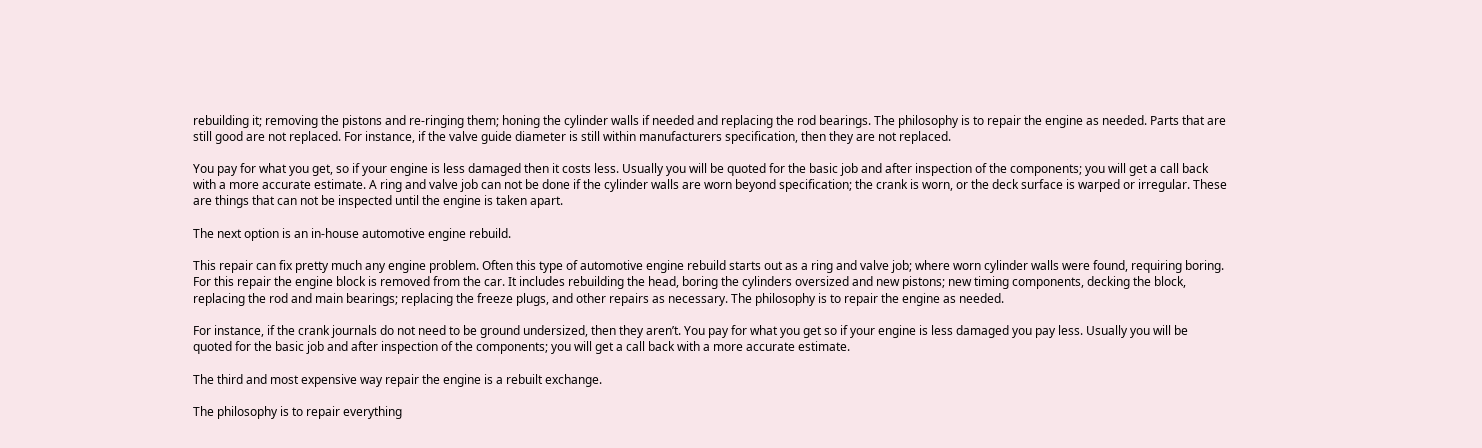rebuilding it; removing the pistons and re-ringing them; honing the cylinder walls if needed and replacing the rod bearings. The philosophy is to repair the engine as needed. Parts that are still good are not replaced. For instance, if the valve guide diameter is still within manufacturers specification, then they are not replaced.

You pay for what you get, so if your engine is less damaged then it costs less. Usually you will be quoted for the basic job and after inspection of the components; you will get a call back with a more accurate estimate. A ring and valve job can not be done if the cylinder walls are worn beyond specification; the crank is worn, or the deck surface is warped or irregular. These are things that can not be inspected until the engine is taken apart.

The next option is an in-house automotive engine rebuild.

This repair can fix pretty much any engine problem. Often this type of automotive engine rebuild starts out as a ring and valve job; where worn cylinder walls were found, requiring boring. For this repair the engine block is removed from the car. It includes rebuilding the head, boring the cylinders oversized and new pistons; new timing components, decking the block, replacing the rod and main bearings; replacing the freeze plugs, and other repairs as necessary. The philosophy is to repair the engine as needed.

For instance, if the crank journals do not need to be ground undersized, then they aren’t. You pay for what you get so if your engine is less damaged you pay less. Usually you will be quoted for the basic job and after inspection of the components; you will get a call back with a more accurate estimate.

The third and most expensive way repair the engine is a rebuilt exchange.

The philosophy is to repair everything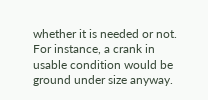whether it is needed or not. For instance, a crank in usable condition would be ground under size anyway.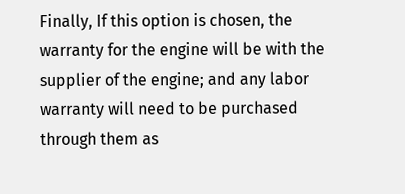Finally, If this option is chosen, the warranty for the engine will be with the supplier of the engine; and any labor warranty will need to be purchased through them as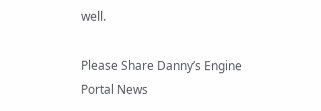well.

Please Share Danny’s Engine Portal News